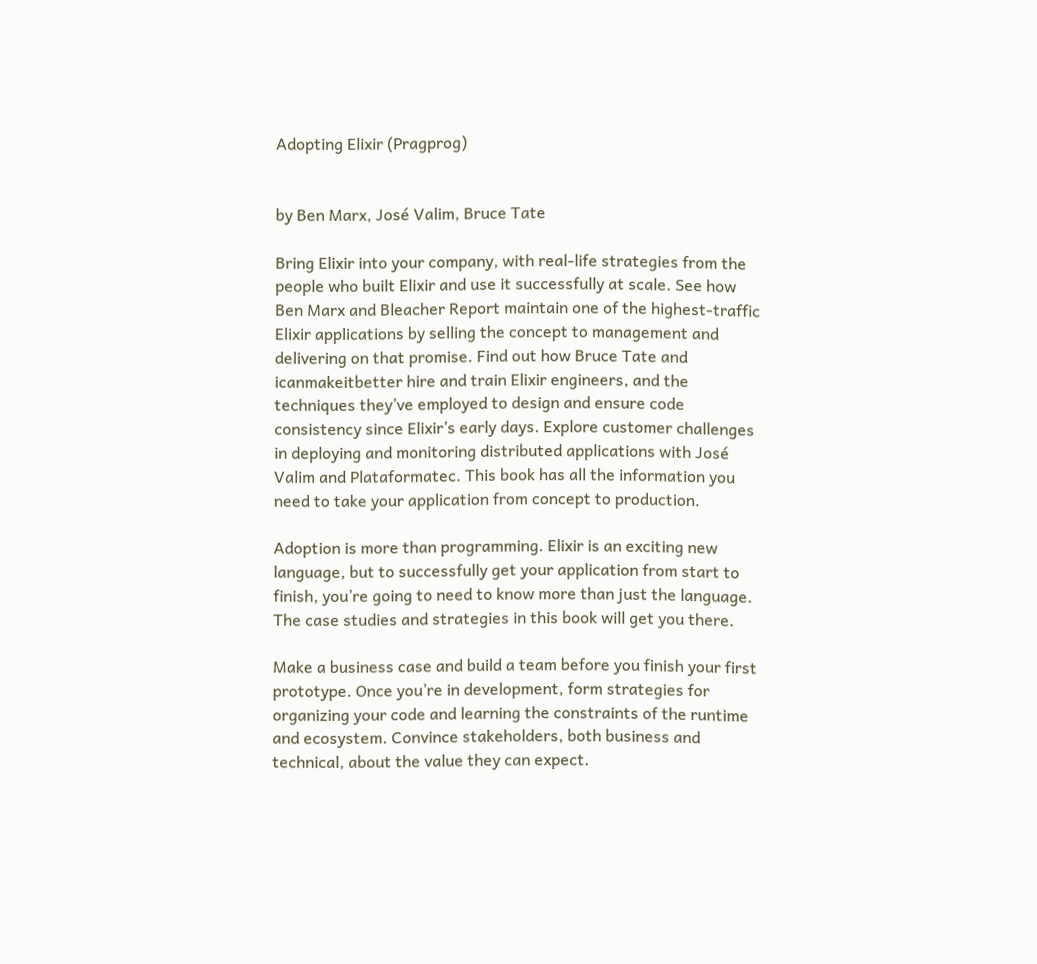Adopting Elixir (Pragprog)


by Ben Marx, José Valim, Bruce Tate

Bring Elixir into your company, with real-life strategies from the people who built Elixir and use it successfully at scale. See how Ben Marx and Bleacher Report maintain one of the highest-traffic Elixir applications by selling the concept to management and delivering on that promise. Find out how Bruce Tate and icanmakeitbetter hire and train Elixir engineers, and the techniques they’ve employed to design and ensure code consistency since Elixir’s early days. Explore customer challenges in deploying and monitoring distributed applications with José Valim and Plataformatec. This book has all the information you need to take your application from concept to production.

Adoption is more than programming. Elixir is an exciting new language, but to successfully get your application from start to finish, you’re going to need to know more than just the language. The case studies and strategies in this book will get you there.

Make a business case and build a team before you finish your first prototype. Once you’re in development, form strategies for organizing your code and learning the constraints of the runtime and ecosystem. Convince stakeholders, both business and technical, about the value they can expect.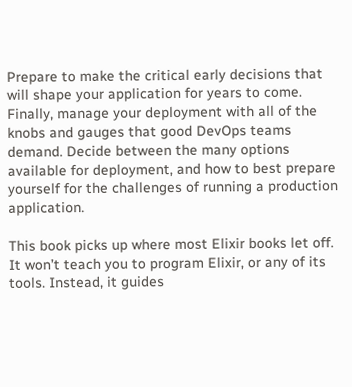Prepare to make the critical early decisions that will shape your application for years to come. Finally, manage your deployment with all of the knobs and gauges that good DevOps teams demand. Decide between the many options available for deployment, and how to best prepare yourself for the challenges of running a production application.

This book picks up where most Elixir books let off. It won’t teach you to program Elixir, or any of its tools. Instead, it guides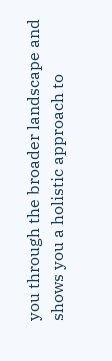you through the broader landscape and shows you a holistic approach to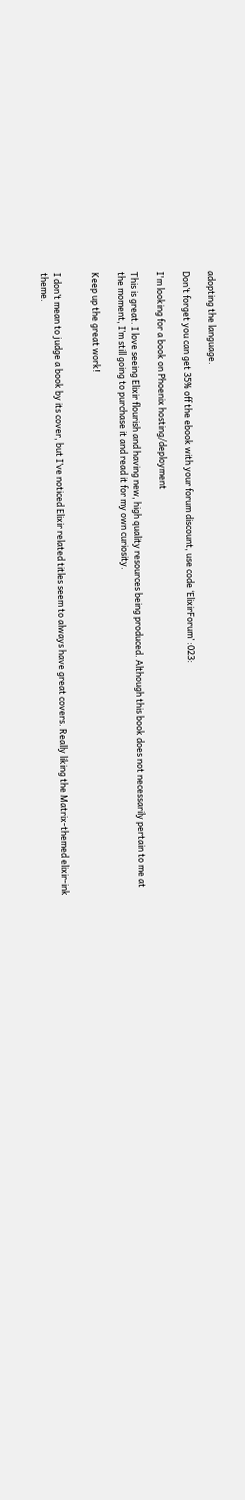adopting the language.

Don’t forget you can get 35% off the ebook with your forum discount, use code ‘ElixirForum’ :023:

I'm looking for a book on Phoenix hosting/deployment

This is great. I love seeing Elixir flourish and having new, high quality resources being produced. Although this book does not necessarily pertain to me at the moment, I’m still going to purchase it and read it for my own curiosity.

Keep up the great work!


I don’t mean to judge a book by its cover, but I’ve noticed Elixir related titles seem to always have great covers. Really liking the Matrix-themed elixir-ink theme.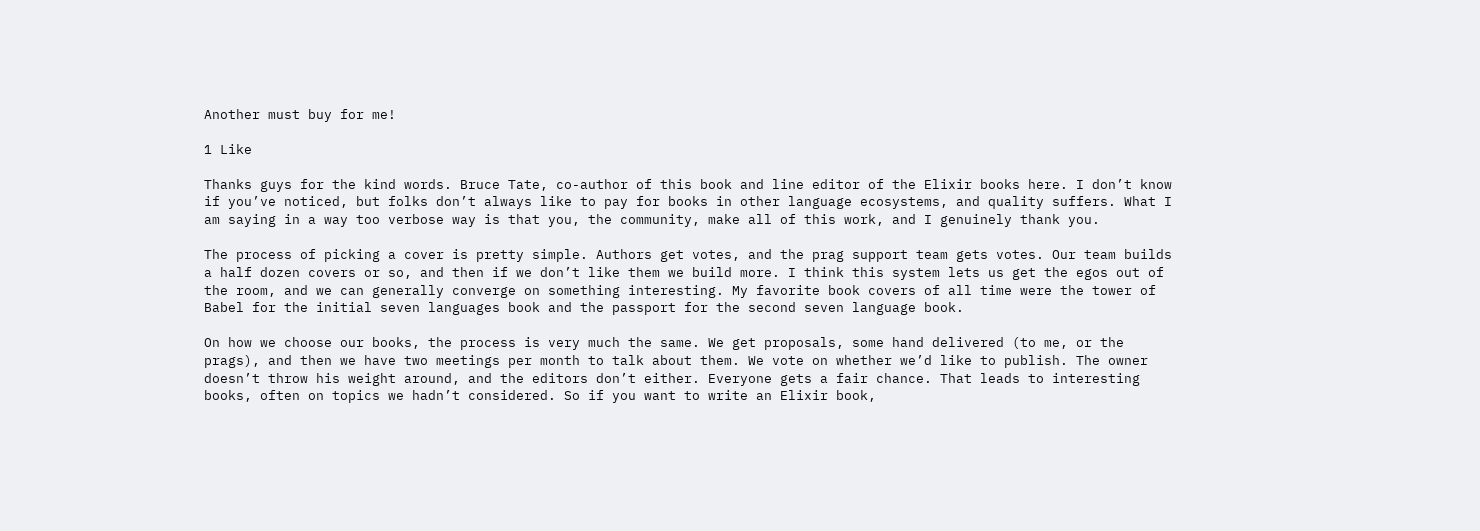Another must buy for me!

1 Like

Thanks guys for the kind words. Bruce Tate, co-author of this book and line editor of the Elixir books here. I don’t know if you’ve noticed, but folks don’t always like to pay for books in other language ecosystems, and quality suffers. What I am saying in a way too verbose way is that you, the community, make all of this work, and I genuinely thank you.

The process of picking a cover is pretty simple. Authors get votes, and the prag support team gets votes. Our team builds a half dozen covers or so, and then if we don’t like them we build more. I think this system lets us get the egos out of the room, and we can generally converge on something interesting. My favorite book covers of all time were the tower of Babel for the initial seven languages book and the passport for the second seven language book.

On how we choose our books, the process is very much the same. We get proposals, some hand delivered (to me, or the prags), and then we have two meetings per month to talk about them. We vote on whether we’d like to publish. The owner doesn’t throw his weight around, and the editors don’t either. Everyone gets a fair chance. That leads to interesting books, often on topics we hadn’t considered. So if you want to write an Elixir book,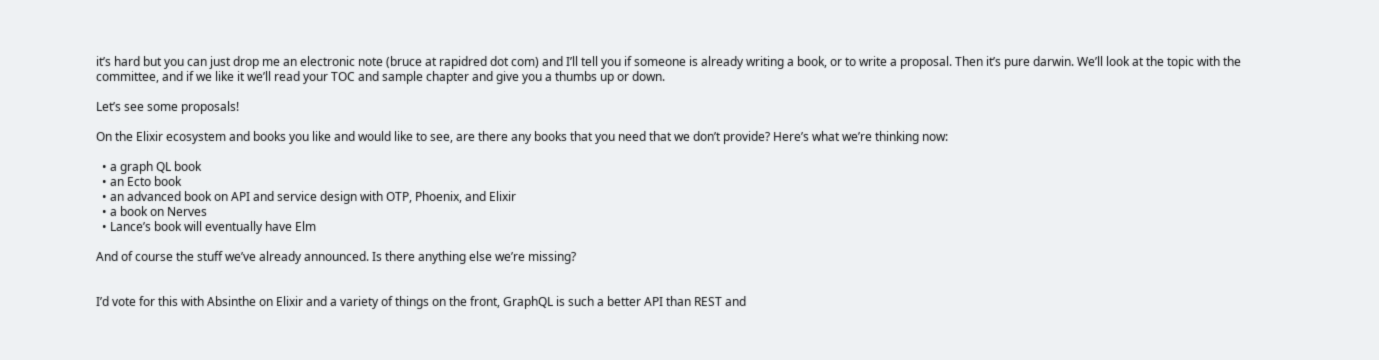it’s hard but you can just drop me an electronic note (bruce at rapidred dot com) and I’ll tell you if someone is already writing a book, or to write a proposal. Then it’s pure darwin. We’ll look at the topic with the committee, and if we like it we’ll read your TOC and sample chapter and give you a thumbs up or down.

Let’s see some proposals!

On the Elixir ecosystem and books you like and would like to see, are there any books that you need that we don’t provide? Here’s what we’re thinking now:

  • a graph QL book
  • an Ecto book
  • an advanced book on API and service design with OTP, Phoenix, and Elixir
  • a book on Nerves
  • Lance’s book will eventually have Elm

And of course the stuff we’ve already announced. Is there anything else we’re missing?


I’d vote for this with Absinthe on Elixir and a variety of things on the front, GraphQL is such a better API than REST and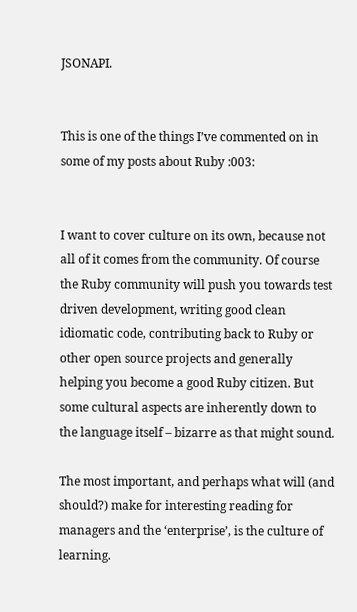JSONAPI.


This is one of the things I’ve commented on in some of my posts about Ruby :003:


I want to cover culture on its own, because not all of it comes from the community. Of course the Ruby community will push you towards test driven development, writing good clean idiomatic code, contributing back to Ruby or other open source projects and generally helping you become a good Ruby citizen. But some cultural aspects are inherently down to the language itself – bizarre as that might sound.

The most important, and perhaps what will (and should?) make for interesting reading for managers and the ‘enterprise’, is the culture of learning.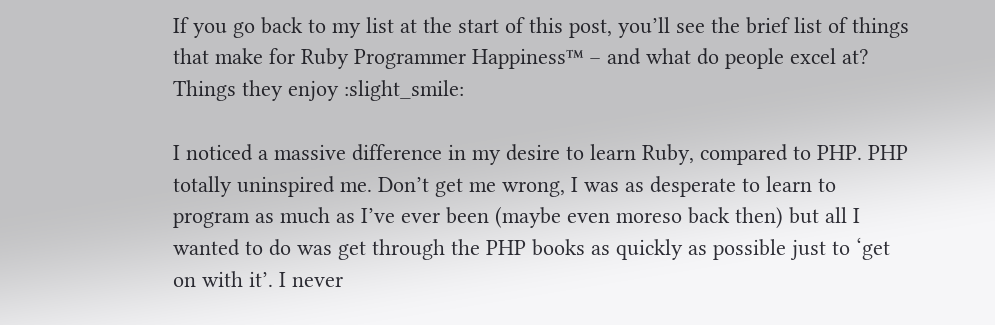If you go back to my list at the start of this post, you’ll see the brief list of things that make for Ruby Programmer Happiness™ – and what do people excel at? Things they enjoy :slight_smile:

I noticed a massive difference in my desire to learn Ruby, compared to PHP. PHP totally uninspired me. Don’t get me wrong, I was as desperate to learn to program as much as I’ve ever been (maybe even moreso back then) but all I wanted to do was get through the PHP books as quickly as possible just to ‘get on with it’. I never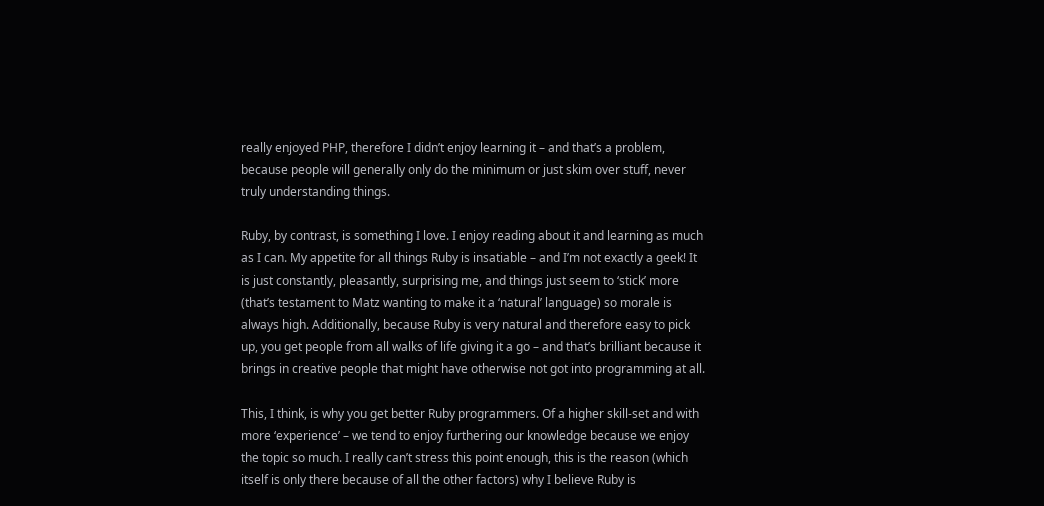really enjoyed PHP, therefore I didn’t enjoy learning it – and that’s a problem, because people will generally only do the minimum or just skim over stuff, never truly understanding things.

Ruby, by contrast, is something I love. I enjoy reading about it and learning as much as I can. My appetite for all things Ruby is insatiable – and I’m not exactly a geek! It is just constantly, pleasantly, surprising me, and things just seem to ‘stick’ more (that’s testament to Matz wanting to make it a ‘natural’ language) so morale is always high. Additionally, because Ruby is very natural and therefore easy to pick up, you get people from all walks of life giving it a go – and that’s brilliant because it brings in creative people that might have otherwise not got into programming at all.

This, I think, is why you get better Ruby programmers. Of a higher skill-set and with more ‘experience’ – we tend to enjoy furthering our knowledge because we enjoy the topic so much. I really can’t stress this point enough, this is the reason (which itself is only there because of all the other factors) why I believe Ruby is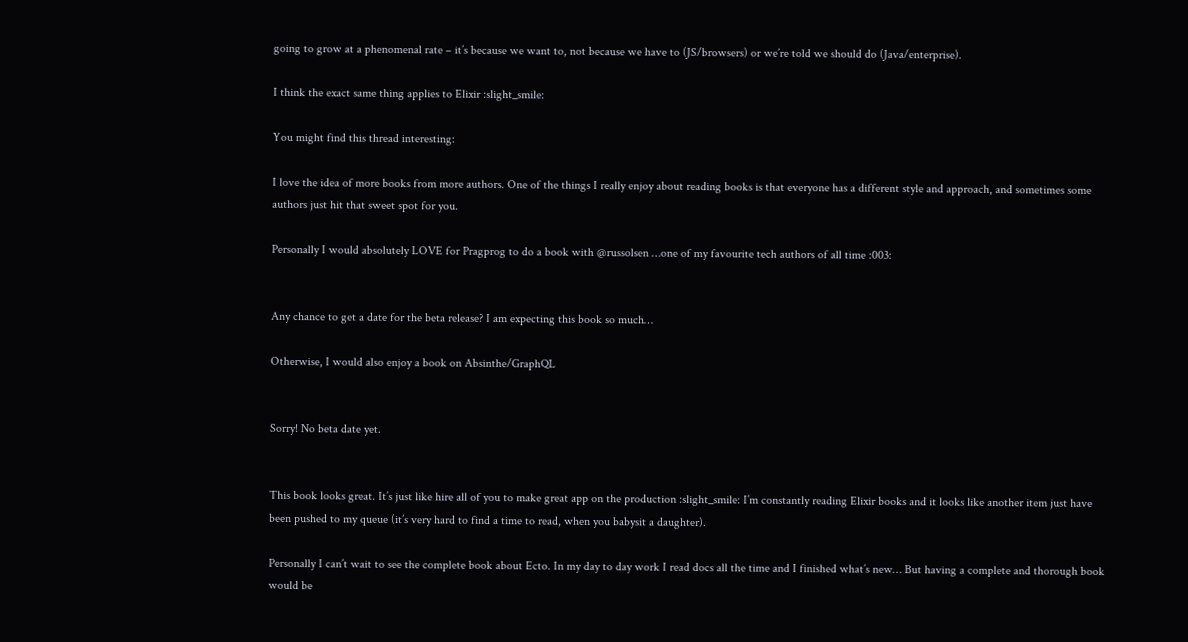going to grow at a phenomenal rate – it’s because we want to, not because we have to (JS/browsers) or we’re told we should do (Java/enterprise).

I think the exact same thing applies to Elixir :slight_smile:

You might find this thread interesting:

I love the idea of more books from more authors. One of the things I really enjoy about reading books is that everyone has a different style and approach, and sometimes some authors just hit that sweet spot for you.

Personally I would absolutely LOVE for Pragprog to do a book with @russolsen …one of my favourite tech authors of all time :003:


Any chance to get a date for the beta release? I am expecting this book so much…

Otherwise, I would also enjoy a book on Absinthe/GraphQL


Sorry! No beta date yet.


This book looks great. It’s just like hire all of you to make great app on the production :slight_smile: I’m constantly reading Elixir books and it looks like another item just have been pushed to my queue (it’s very hard to find a time to read, when you babysit a daughter).

Personally I can’t wait to see the complete book about Ecto. In my day to day work I read docs all the time and I finished what’s new… But having a complete and thorough book would be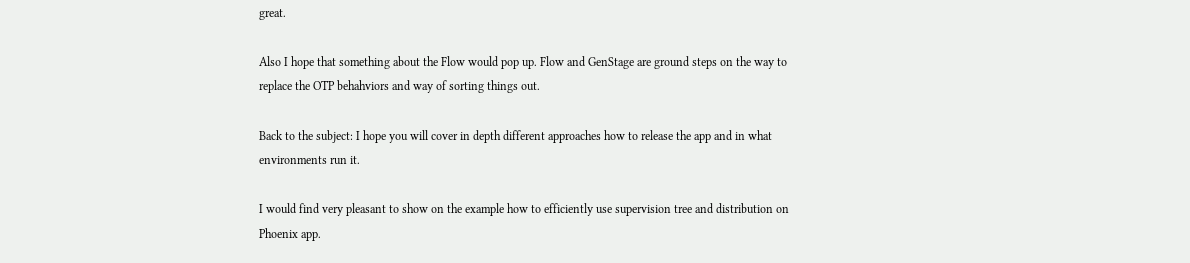great.

Also I hope that something about the Flow would pop up. Flow and GenStage are ground steps on the way to replace the OTP behahviors and way of sorting things out.

Back to the subject: I hope you will cover in depth different approaches how to release the app and in what environments run it.

I would find very pleasant to show on the example how to efficiently use supervision tree and distribution on Phoenix app.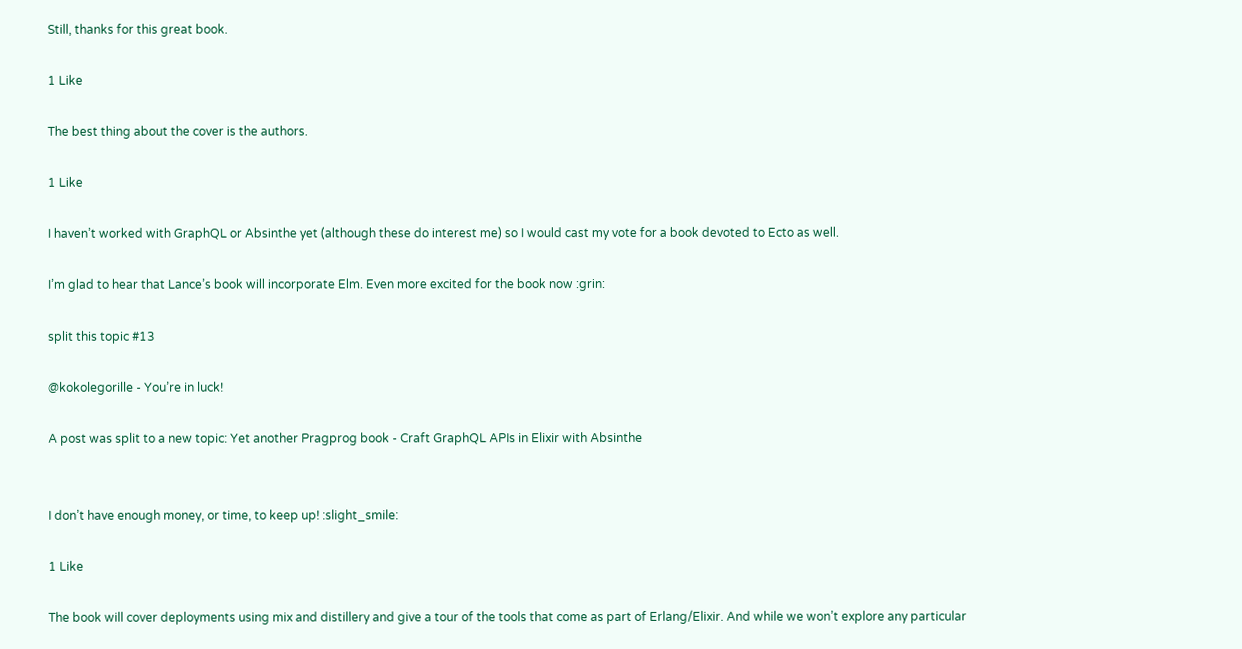Still, thanks for this great book.

1 Like

The best thing about the cover is the authors.

1 Like

I haven’t worked with GraphQL or Absinthe yet (although these do interest me) so I would cast my vote for a book devoted to Ecto as well.

I’m glad to hear that Lance’s book will incorporate Elm. Even more excited for the book now :grin:

split this topic #13

@kokolegorille - You’re in luck!

A post was split to a new topic: Yet another Pragprog book - Craft GraphQL APIs in Elixir with Absinthe


I don’t have enough money, or time, to keep up! :slight_smile:

1 Like

The book will cover deployments using mix and distillery and give a tour of the tools that come as part of Erlang/Elixir. And while we won’t explore any particular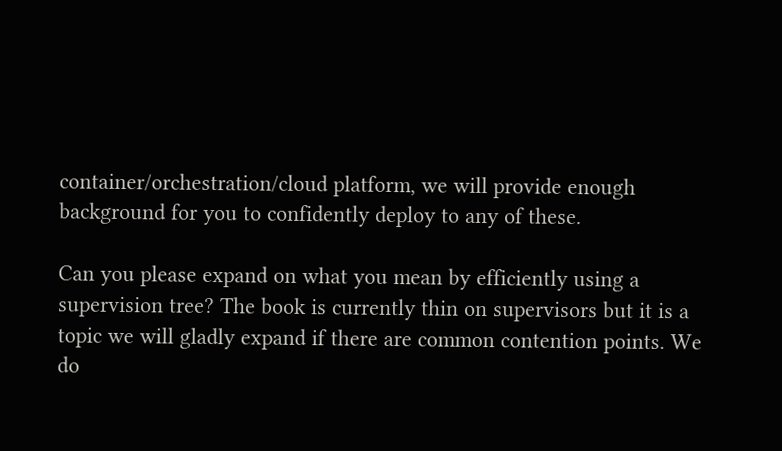container/orchestration/cloud platform, we will provide enough background for you to confidently deploy to any of these.

Can you please expand on what you mean by efficiently using a supervision tree? The book is currently thin on supervisors but it is a topic we will gladly expand if there are common contention points. We do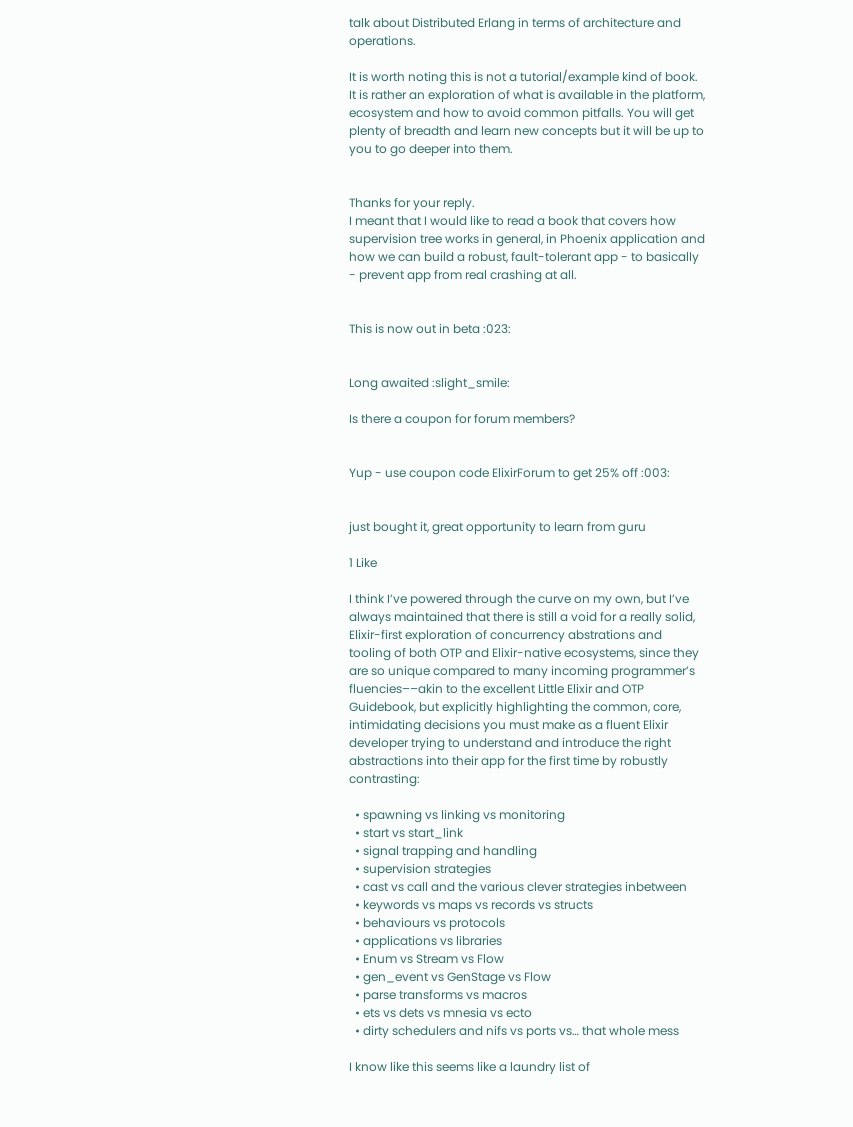talk about Distributed Erlang in terms of architecture and operations.

It is worth noting this is not a tutorial/example kind of book. It is rather an exploration of what is available in the platform, ecosystem and how to avoid common pitfalls. You will get plenty of breadth and learn new concepts but it will be up to you to go deeper into them.


Thanks for your reply.
I meant that I would like to read a book that covers how supervision tree works in general, in Phoenix application and how we can build a robust, fault-tolerant app - to basically - prevent app from real crashing at all.


This is now out in beta :023:


Long awaited :slight_smile:

Is there a coupon for forum members?


Yup - use coupon code ElixirForum to get 25% off :003:


just bought it, great opportunity to learn from guru

1 Like

I think I’ve powered through the curve on my own, but I’ve always maintained that there is still a void for a really solid, Elixir-first exploration of concurrency abstrations and tooling of both OTP and Elixir-native ecosystems, since they are so unique compared to many incoming programmer’s fluencies––akin to the excellent Little Elixir and OTP Guidebook, but explicitly highlighting the common, core, intimidating decisions you must make as a fluent Elixir developer trying to understand and introduce the right abstractions into their app for the first time by robustly contrasting:

  • spawning vs linking vs monitoring
  • start vs start_link
  • signal trapping and handling
  • supervision strategies
  • cast vs call and the various clever strategies inbetween
  • keywords vs maps vs records vs structs
  • behaviours vs protocols
  • applications vs libraries
  • Enum vs Stream vs Flow
  • gen_event vs GenStage vs Flow
  • parse transforms vs macros
  • ets vs dets vs mnesia vs ecto
  • dirty schedulers and nifs vs ports vs… that whole mess

I know like this seems like a laundry list of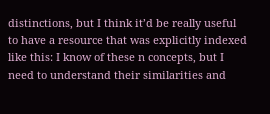distinctions, but I think it’d be really useful to have a resource that was explicitly indexed like this: I know of these n concepts, but I need to understand their similarities and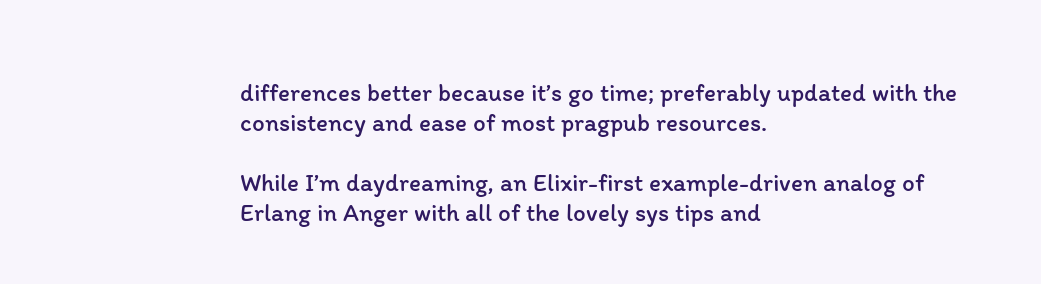differences better because it’s go time; preferably updated with the consistency and ease of most pragpub resources.

While I’m daydreaming, an Elixir-first example-driven analog of Erlang in Anger with all of the lovely sys tips and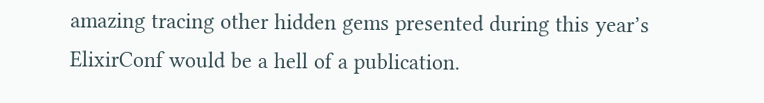amazing tracing other hidden gems presented during this year’s ElixirConf would be a hell of a publication.